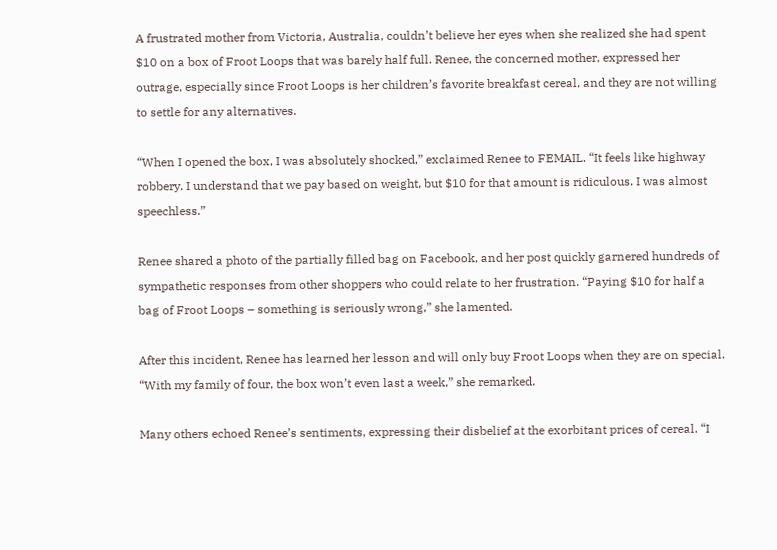A frustrated mother from Victoria, Australia, couldn’t believe her eyes when she realized she had spent $10 on a box of Froot Loops that was barely half full. Renee, the concerned mother, expressed her outrage, especially since Froot Loops is her children’s favorite breakfast cereal, and they are not willing to settle for any alternatives.

“When I opened the box, I was absolutely shocked,” exclaimed Renee to FEMAIL. “It feels like highway robbery. I understand that we pay based on weight, but $10 for that amount is ridiculous. I was almost speechless.”

Renee shared a photo of the partially filled bag on Facebook, and her post quickly garnered hundreds of sympathetic responses from other shoppers who could relate to her frustration. “Paying $10 for half a bag of Froot Loops – something is seriously wrong,” she lamented.

After this incident, Renee has learned her lesson and will only buy Froot Loops when they are on special. “With my family of four, the box won’t even last a week,” she remarked.

Many others echoed Renee’s sentiments, expressing their disbelief at the exorbitant prices of cereal. “I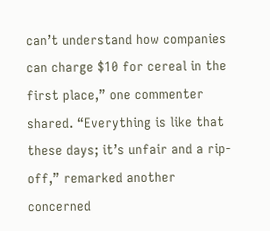can’t understand how companies can charge $10 for cereal in the first place,” one commenter shared. “Everything is like that these days; it’s unfair and a rip-off,” remarked another concerned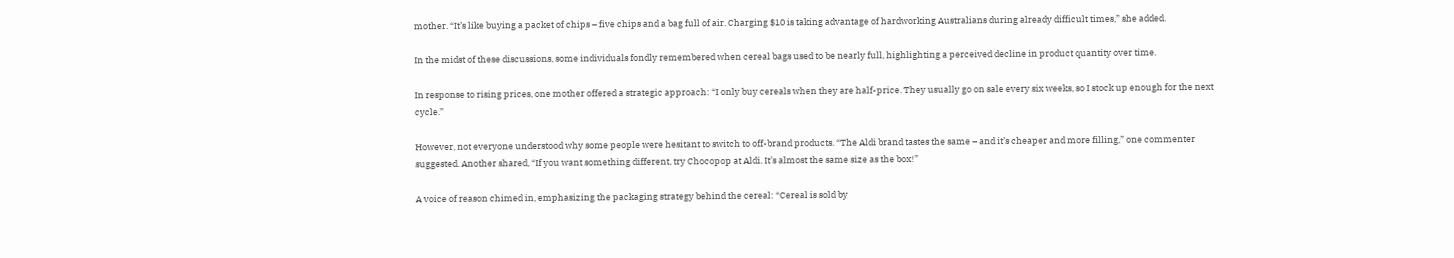mother. “It’s like buying a packet of chips – five chips and a bag full of air. Charging $10 is taking advantage of hardworking Australians during already difficult times,” she added.

In the midst of these discussions, some individuals fondly remembered when cereal bags used to be nearly full, highlighting a perceived decline in product quantity over time.

In response to rising prices, one mother offered a strategic approach: “I only buy cereals when they are half-price. They usually go on sale every six weeks, so I stock up enough for the next cycle.”

However, not everyone understood why some people were hesitant to switch to off-brand products. “The Aldi brand tastes the same – and it’s cheaper and more filling,” one commenter suggested. Another shared, “If you want something different, try Chocopop at Aldi. It’s almost the same size as the box!”

A voice of reason chimed in, emphasizing the packaging strategy behind the cereal: “Cereal is sold by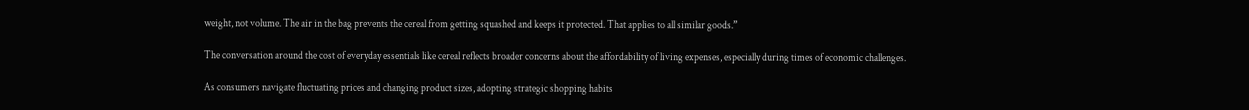weight, not volume. The air in the bag prevents the cereal from getting squashed and keeps it protected. That applies to all similar goods.”

The conversation around the cost of everyday essentials like cereal reflects broader concerns about the affordability of living expenses, especially during times of economic challenges.

As consumers navigate fluctuating prices and changing product sizes, adopting strategic shopping habits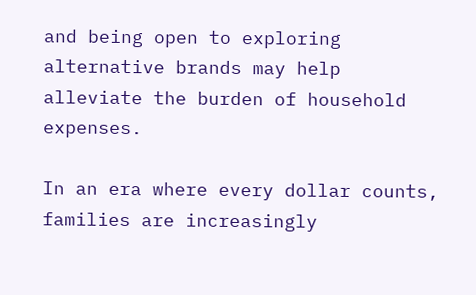and being open to exploring alternative brands may help alleviate the burden of household expenses.

In an era where every dollar counts, families are increasingly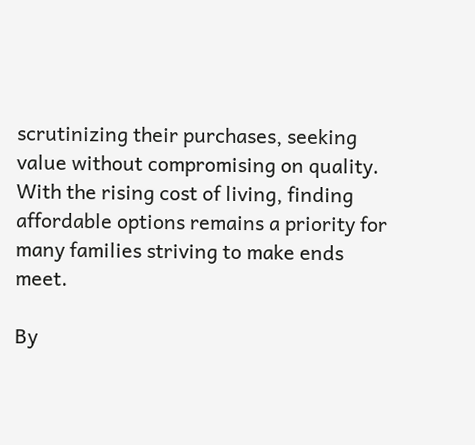scrutinizing their purchases, seeking value without compromising on quality. With the rising cost of living, finding affordable options remains a priority for many families striving to make ends meet.

By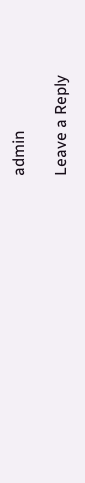admin

Leave a Reply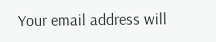Your email address will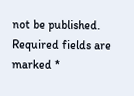not be published. Required fields are marked *